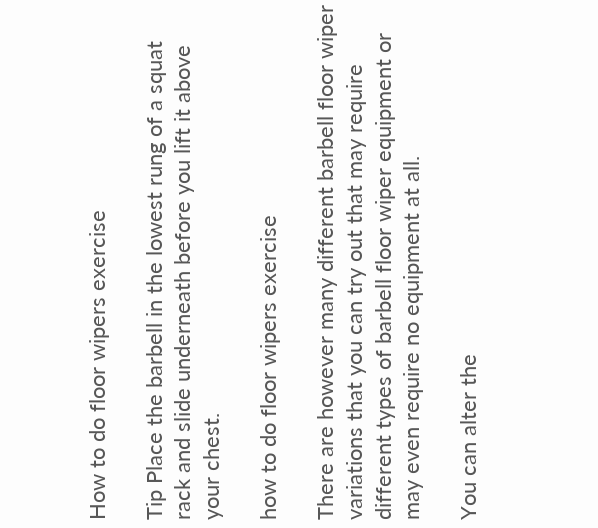How to do floor wipers exercise

Tip Place the barbell in the lowest rung of a squat rack and slide underneath before you lift it above your chest.

how to do floor wipers exercise

There are however many different barbell floor wiper variations that you can try out that may require different types of barbell floor wiper equipment or may even require no equipment at all.

You can alter the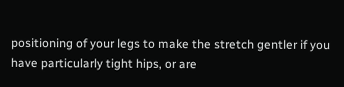positioning of your legs to make the stretch gentler if you have particularly tight hips, or are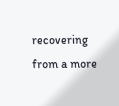recovering from a more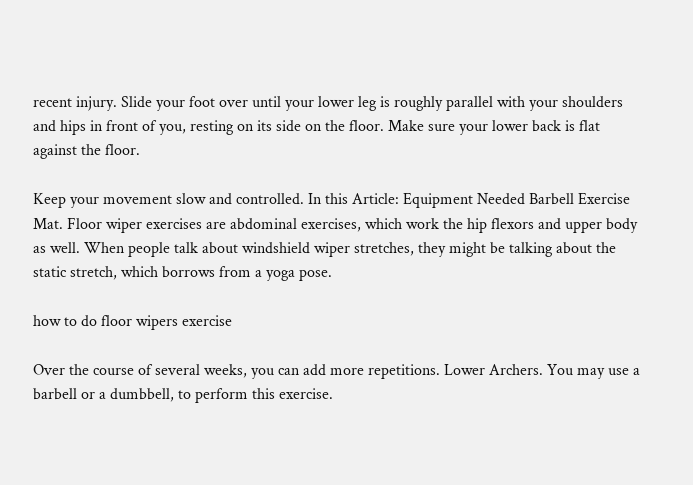recent injury. Slide your foot over until your lower leg is roughly parallel with your shoulders and hips in front of you, resting on its side on the floor. Make sure your lower back is flat against the floor.

Keep your movement slow and controlled. In this Article: Equipment Needed Barbell Exercise Mat. Floor wiper exercises are abdominal exercises, which work the hip flexors and upper body as well. When people talk about windshield wiper stretches, they might be talking about the static stretch, which borrows from a yoga pose.

how to do floor wipers exercise

Over the course of several weeks, you can add more repetitions. Lower Archers. You may use a barbell or a dumbbell, to perform this exercise.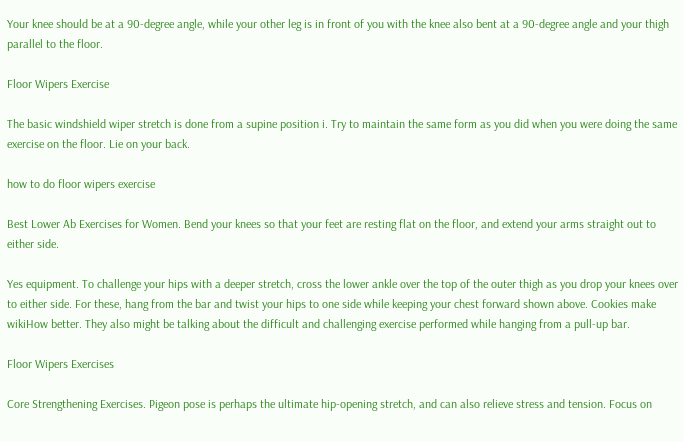Your knee should be at a 90-degree angle, while your other leg is in front of you with the knee also bent at a 90-degree angle and your thigh parallel to the floor.

Floor Wipers Exercise

The basic windshield wiper stretch is done from a supine position i. Try to maintain the same form as you did when you were doing the same exercise on the floor. Lie on your back.

how to do floor wipers exercise

Best Lower Ab Exercises for Women. Bend your knees so that your feet are resting flat on the floor, and extend your arms straight out to either side.

Yes equipment. To challenge your hips with a deeper stretch, cross the lower ankle over the top of the outer thigh as you drop your knees over to either side. For these, hang from the bar and twist your hips to one side while keeping your chest forward shown above. Cookies make wikiHow better. They also might be talking about the difficult and challenging exercise performed while hanging from a pull-up bar.

Floor Wipers Exercises

Core Strengthening Exercises. Pigeon pose is perhaps the ultimate hip-opening stretch, and can also relieve stress and tension. Focus on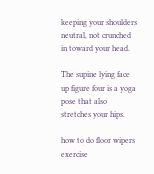keeping your shoulders neutral, not crunched in toward your head.

The supine lying face up figure four is a yoga pose that also stretches your hips.

how to do floor wipers exercise